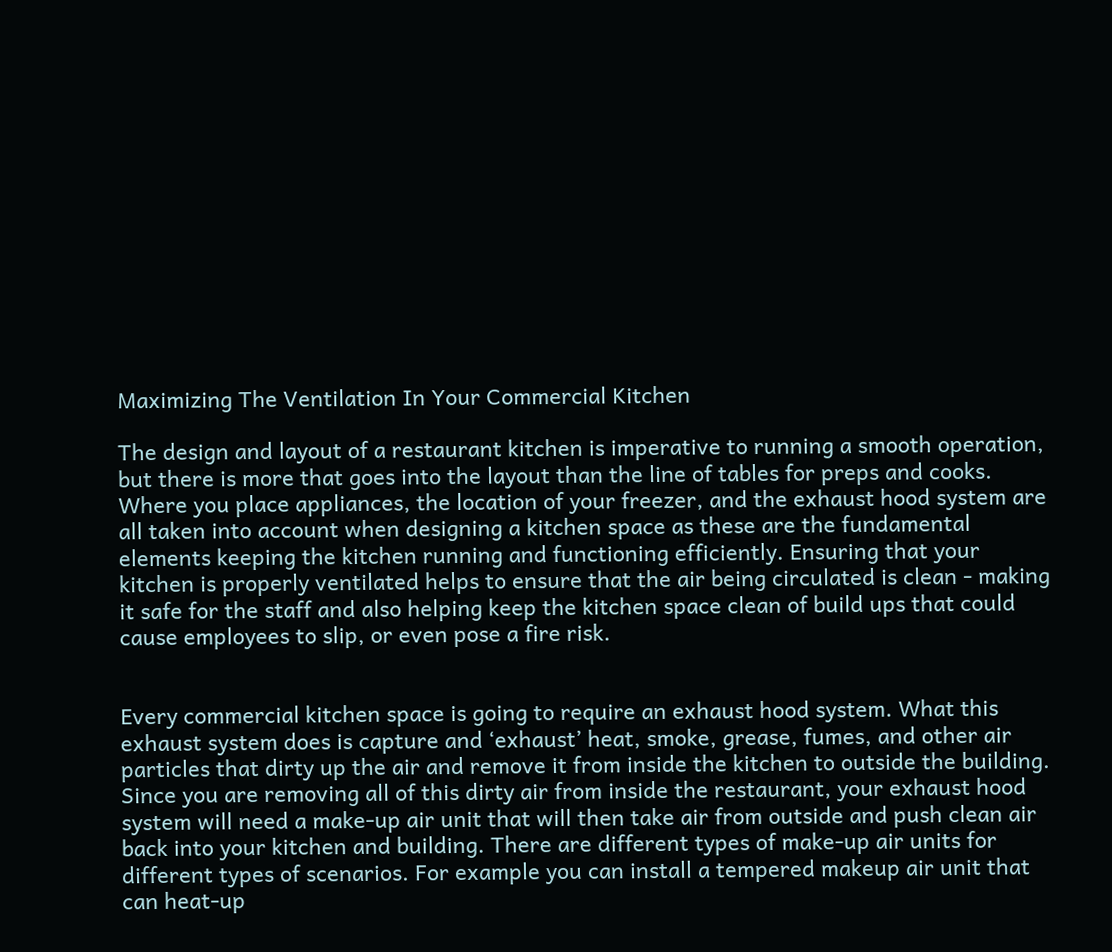Maximizing The Ventilation In Your Commercial Kitchen

The design and layout of a restaurant kitchen is imperative to running a smooth operation, but there is more that goes into the layout than the line of tables for preps and cooks. Where you place appliances, the location of your freezer, and the exhaust hood system are all taken into account when designing a kitchen space as these are the fundamental elements keeping the kitchen running and functioning efficiently. Ensuring that your kitchen is properly ventilated helps to ensure that the air being circulated is clean - making it safe for the staff and also helping keep the kitchen space clean of build ups that could cause employees to slip, or even pose a fire risk.


Every commercial kitchen space is going to require an exhaust hood system. What this exhaust system does is capture and ‘exhaust’ heat, smoke, grease, fumes, and other air particles that dirty up the air and remove it from inside the kitchen to outside the building. Since you are removing all of this dirty air from inside the restaurant, your exhaust hood system will need a make-up air unit that will then take air from outside and push clean air back into your kitchen and building. There are different types of make-up air units for different types of scenarios. For example you can install a tempered makeup air unit that can heat-up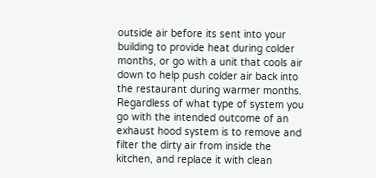outside air before its sent into your building to provide heat during colder months, or go with a unit that cools air down to help push colder air back into the restaurant during warmer months. Regardless of what type of system you go with the intended outcome of an exhaust hood system is to remove and filter the dirty air from inside the kitchen, and replace it with clean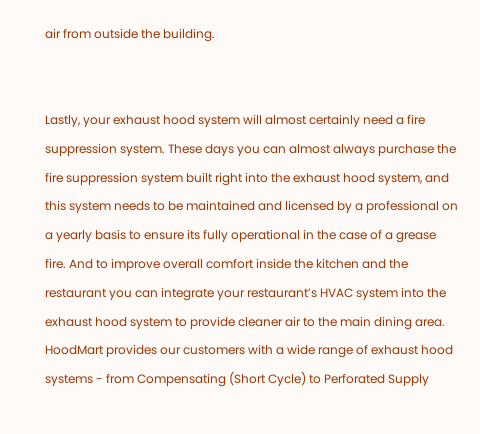air from outside the building.


Lastly, your exhaust hood system will almost certainly need a fire suppression system. These days you can almost always purchase the fire suppression system built right into the exhaust hood system, and this system needs to be maintained and licensed by a professional on a yearly basis to ensure its fully operational in the case of a grease fire. And to improve overall comfort inside the kitchen and the restaurant you can integrate your restaurant’s HVAC system into the exhaust hood system to provide cleaner air to the main dining area. HoodMart provides our customers with a wide range of exhaust hood systems - from Compensating (Short Cycle) to Perforated Supply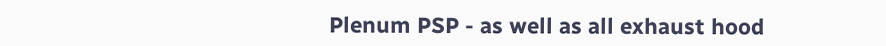Plenum PSP - as well as all exhaust hood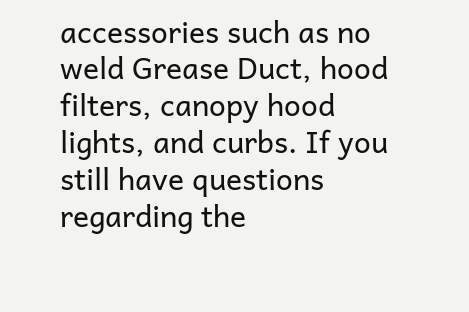accessories such as no weld Grease Duct, hood filters, canopy hood lights, and curbs. If you still have questions regarding the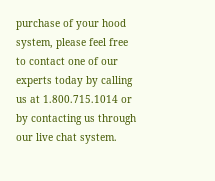purchase of your hood system, please feel free to contact one of our experts today by calling us at 1.800.715.1014 or by contacting us through our live chat system.